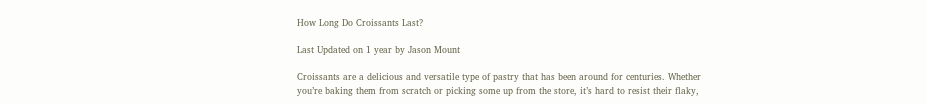How Long Do Croissants Last?

Last Updated on 1 year by Jason Mount

Croissants are a delicious and versatile type of pastry that has been around for centuries. Whether you’re baking them from scratch or picking some up from the store, it’s hard to resist their flaky,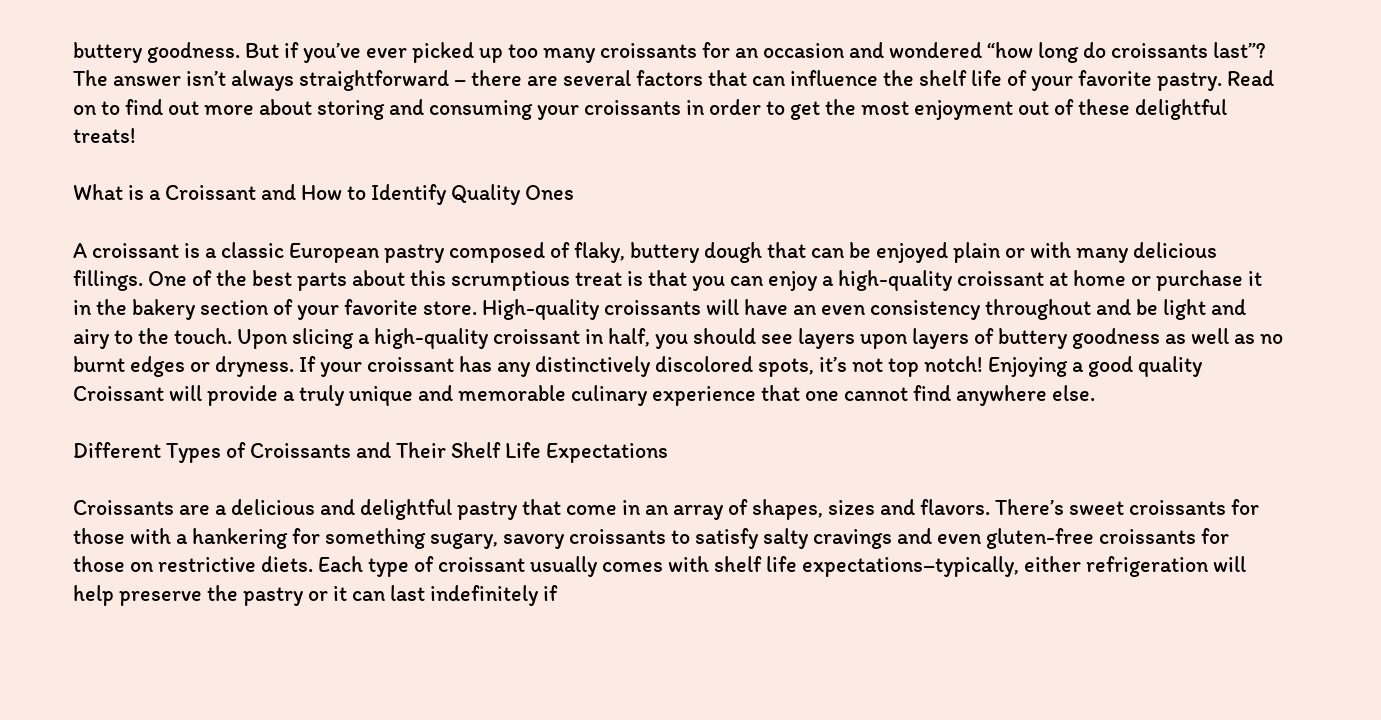buttery goodness. But if you’ve ever picked up too many croissants for an occasion and wondered “how long do croissants last”? The answer isn’t always straightforward – there are several factors that can influence the shelf life of your favorite pastry. Read on to find out more about storing and consuming your croissants in order to get the most enjoyment out of these delightful treats!

What is a Croissant and How to Identify Quality Ones

A croissant is a classic European pastry composed of flaky, buttery dough that can be enjoyed plain or with many delicious fillings. One of the best parts about this scrumptious treat is that you can enjoy a high-quality croissant at home or purchase it in the bakery section of your favorite store. High-quality croissants will have an even consistency throughout and be light and airy to the touch. Upon slicing a high-quality croissant in half, you should see layers upon layers of buttery goodness as well as no burnt edges or dryness. If your croissant has any distinctively discolored spots, it’s not top notch! Enjoying a good quality Croissant will provide a truly unique and memorable culinary experience that one cannot find anywhere else.

Different Types of Croissants and Their Shelf Life Expectations

Croissants are a delicious and delightful pastry that come in an array of shapes, sizes and flavors. There’s sweet croissants for those with a hankering for something sugary, savory croissants to satisfy salty cravings and even gluten-free croissants for those on restrictive diets. Each type of croissant usually comes with shelf life expectations–typically, either refrigeration will help preserve the pastry or it can last indefinitely if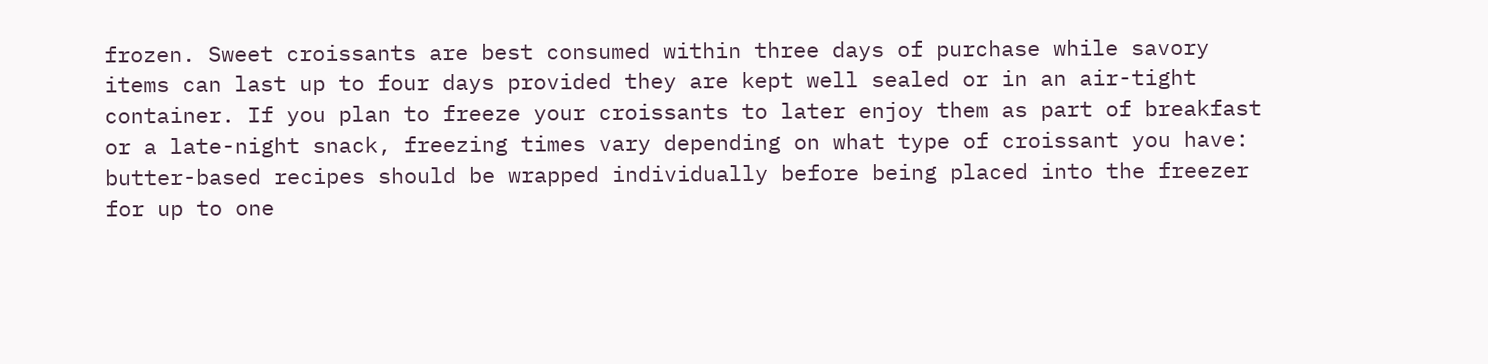frozen. Sweet croissants are best consumed within three days of purchase while savory items can last up to four days provided they are kept well sealed or in an air-tight container. If you plan to freeze your croissants to later enjoy them as part of breakfast or a late-night snack, freezing times vary depending on what type of croissant you have: butter-based recipes should be wrapped individually before being placed into the freezer for up to one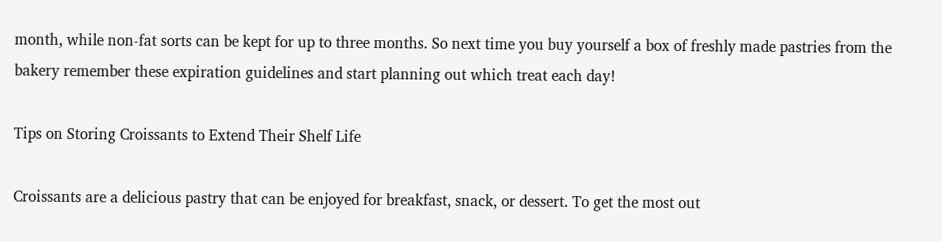month, while non-fat sorts can be kept for up to three months. So next time you buy yourself a box of freshly made pastries from the bakery remember these expiration guidelines and start planning out which treat each day!

Tips on Storing Croissants to Extend Their Shelf Life

Croissants are a delicious pastry that can be enjoyed for breakfast, snack, or dessert. To get the most out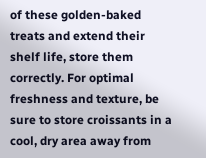of these golden-baked treats and extend their shelf life, store them correctly. For optimal freshness and texture, be sure to store croissants in a cool, dry area away from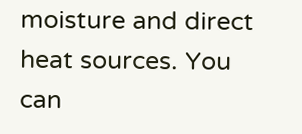moisture and direct heat sources. You can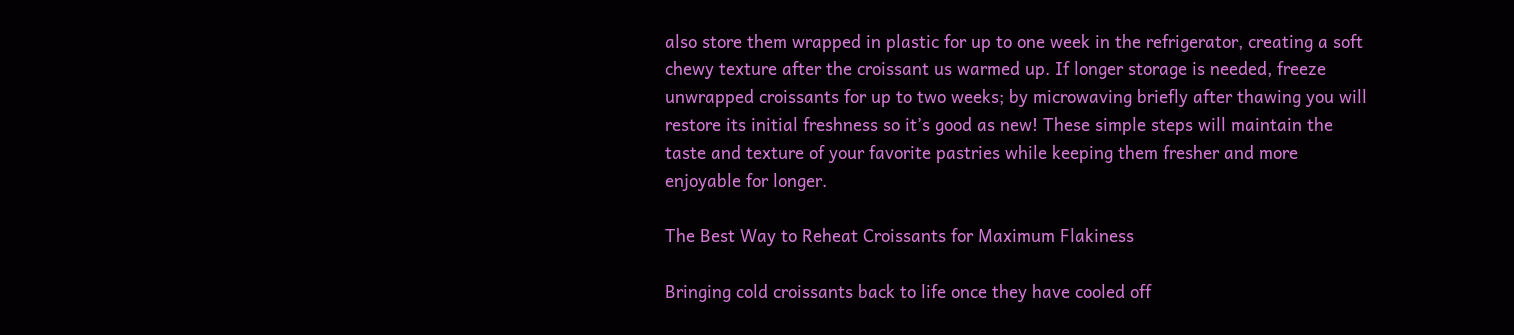also store them wrapped in plastic for up to one week in the refrigerator, creating a soft chewy texture after the croissant us warmed up. If longer storage is needed, freeze unwrapped croissants for up to two weeks; by microwaving briefly after thawing you will restore its initial freshness so it’s good as new! These simple steps will maintain the taste and texture of your favorite pastries while keeping them fresher and more enjoyable for longer.

The Best Way to Reheat Croissants for Maximum Flakiness

Bringing cold croissants back to life once they have cooled off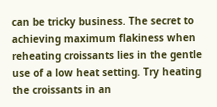can be tricky business. The secret to achieving maximum flakiness when reheating croissants lies in the gentle use of a low heat setting. Try heating the croissants in an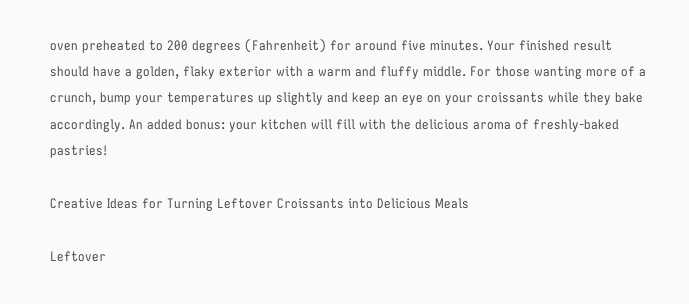oven preheated to 200 degrees (Fahrenheit) for around five minutes. Your finished result should have a golden, flaky exterior with a warm and fluffy middle. For those wanting more of a crunch, bump your temperatures up slightly and keep an eye on your croissants while they bake accordingly. An added bonus: your kitchen will fill with the delicious aroma of freshly-baked pastries!

Creative Ideas for Turning Leftover Croissants into Delicious Meals

Leftover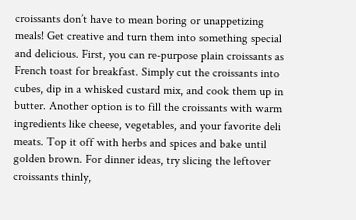croissants don’t have to mean boring or unappetizing meals! Get creative and turn them into something special and delicious. First, you can re-purpose plain croissants as French toast for breakfast. Simply cut the croissants into cubes, dip in a whisked custard mix, and cook them up in butter. Another option is to fill the croissants with warm ingredients like cheese, vegetables, and your favorite deli meats. Top it off with herbs and spices and bake until golden brown. For dinner ideas, try slicing the leftover croissants thinly,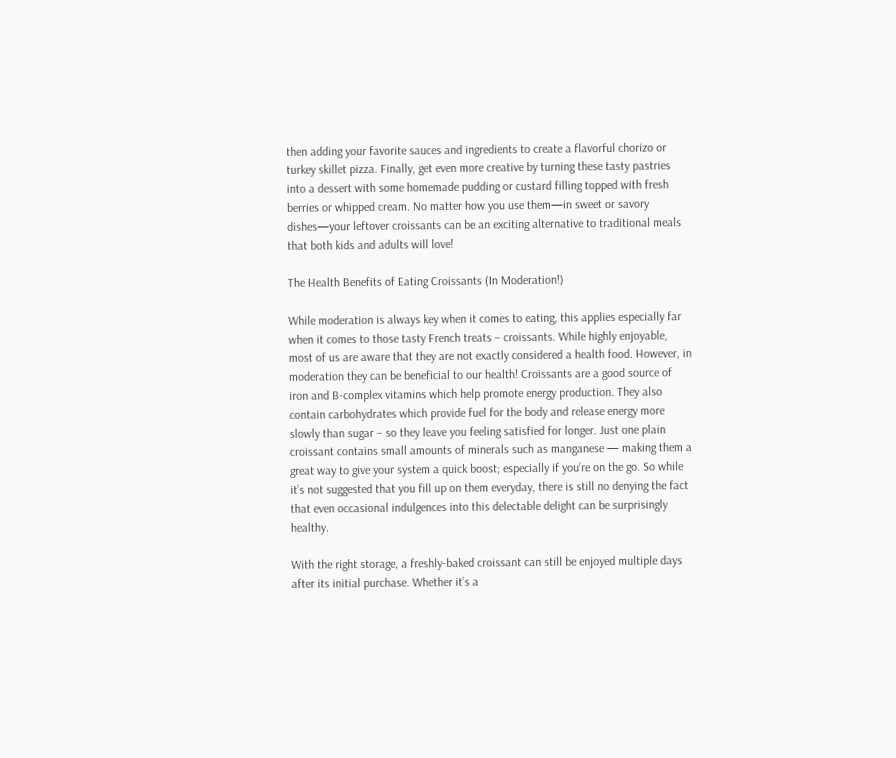then adding your favorite sauces and ingredients to create a flavorful chorizo or turkey skillet pizza. Finally, get even more creative by turning these tasty pastries into a dessert with some homemade pudding or custard filling topped with fresh berries or whipped cream. No matter how you use them—in sweet or savory dishes—your leftover croissants can be an exciting alternative to traditional meals that both kids and adults will love!

The Health Benefits of Eating Croissants (In Moderation!)

While moderation is always key when it comes to eating, this applies especially far when it comes to those tasty French treats – croissants. While highly enjoyable, most of us are aware that they are not exactly considered a health food. However, in moderation they can be beneficial to our health! Croissants are a good source of iron and B-complex vitamins which help promote energy production. They also contain carbohydrates which provide fuel for the body and release energy more slowly than sugar – so they leave you feeling satisfied for longer. Just one plain croissant contains small amounts of minerals such as manganese — making them a great way to give your system a quick boost; especially if you’re on the go. So while it’s not suggested that you fill up on them everyday, there is still no denying the fact that even occasional indulgences into this delectable delight can be surprisingly healthy.

With the right storage, a freshly-baked croissant can still be enjoyed multiple days after its initial purchase. Whether it’s a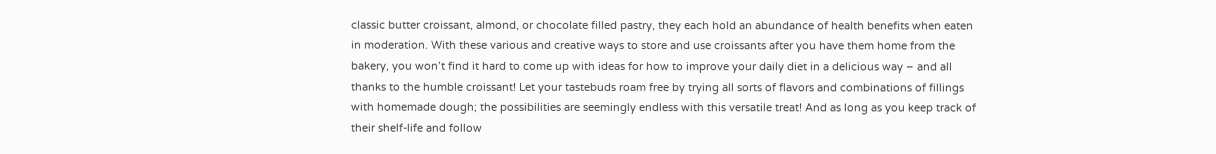classic butter croissant, almond, or chocolate filled pastry, they each hold an abundance of health benefits when eaten in moderation. With these various and creative ways to store and use croissants after you have them home from the bakery, you won’t find it hard to come up with ideas for how to improve your daily diet in a delicious way – and all thanks to the humble croissant! Let your tastebuds roam free by trying all sorts of flavors and combinations of fillings with homemade dough; the possibilities are seemingly endless with this versatile treat! And as long as you keep track of their shelf-life and follow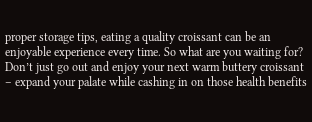proper storage tips, eating a quality croissant can be an enjoyable experience every time. So what are you waiting for? Don’t just go out and enjoy your next warm buttery croissant – expand your palate while cashing in on those health benefits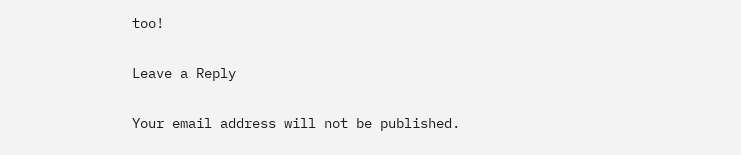too!

Leave a Reply

Your email address will not be published.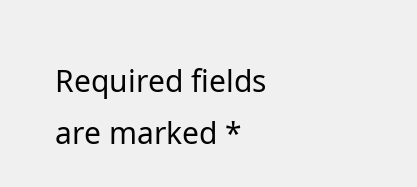Required fields are marked *